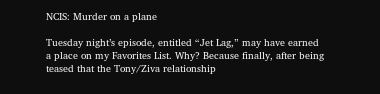NCIS: Murder on a plane

Tuesday night’s episode, entitled “Jet Lag,” may have earned a place on my Favorites List. Why? Because finally, after being teased that the Tony/Ziva relationship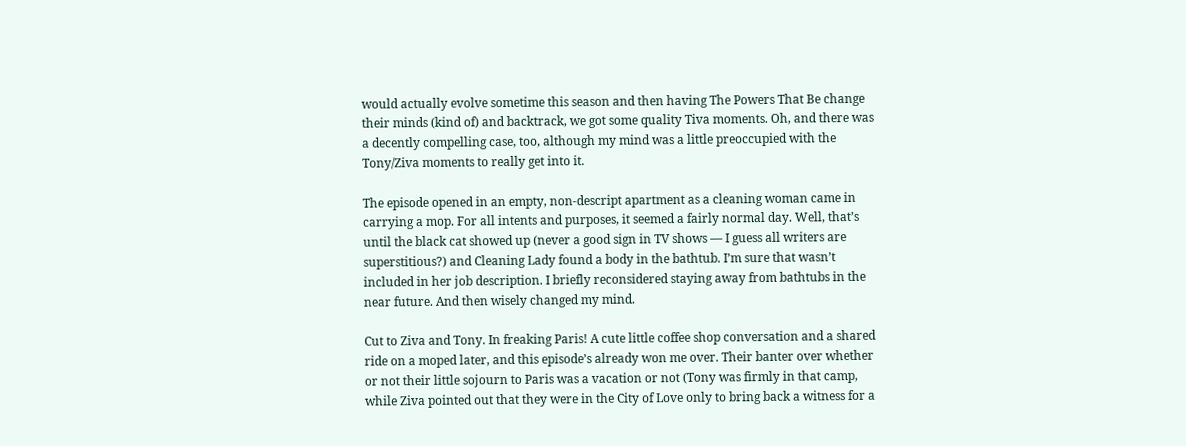would actually evolve sometime this season and then having The Powers That Be change their minds (kind of) and backtrack, we got some quality Tiva moments. Oh, and there was a decently compelling case, too, although my mind was a little preoccupied with the Tony/Ziva moments to really get into it.

The episode opened in an empty, non-descript apartment as a cleaning woman came in carrying a mop. For all intents and purposes, it seemed a fairly normal day. Well, that’s until the black cat showed up (never a good sign in TV shows — I guess all writers are superstitious?) and Cleaning Lady found a body in the bathtub. I’m sure that wasn’t included in her job description. I briefly reconsidered staying away from bathtubs in the near future. And then wisely changed my mind.

Cut to Ziva and Tony. In freaking Paris! A cute little coffee shop conversation and a shared ride on a moped later, and this episode’s already won me over. Their banter over whether or not their little sojourn to Paris was a vacation or not (Tony was firmly in that camp, while Ziva pointed out that they were in the City of Love only to bring back a witness for a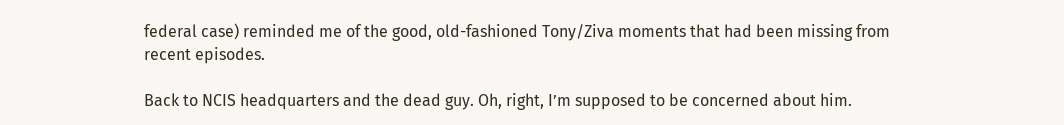federal case) reminded me of the good, old-fashioned Tony/Ziva moments that had been missing from recent episodes.

Back to NCIS headquarters and the dead guy. Oh, right, I’m supposed to be concerned about him.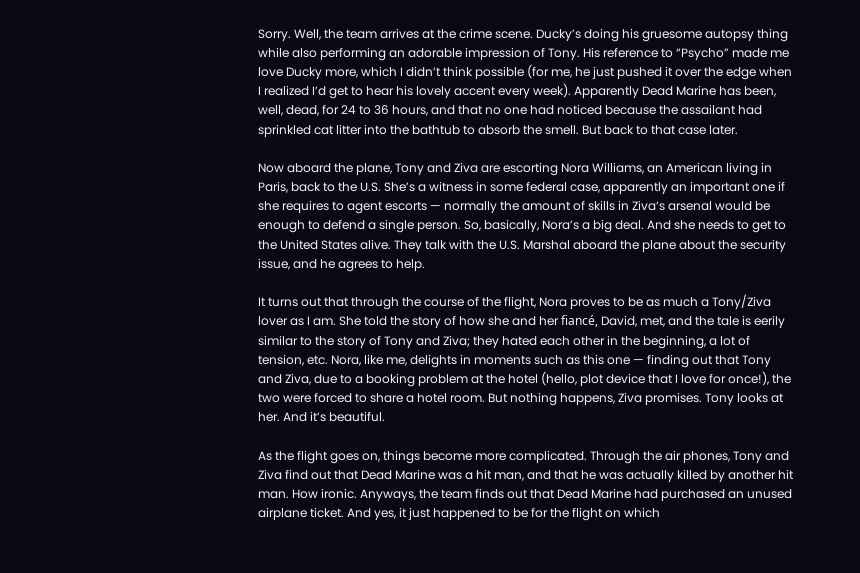Sorry. Well, the team arrives at the crime scene. Ducky’s doing his gruesome autopsy thing while also performing an adorable impression of Tony. His reference to “Psycho” made me love Ducky more, which I didn’t think possible (for me, he just pushed it over the edge when I realized I’d get to hear his lovely accent every week). Apparently Dead Marine has been, well, dead, for 24 to 36 hours, and that no one had noticed because the assailant had sprinkled cat litter into the bathtub to absorb the smell. But back to that case later.

Now aboard the plane, Tony and Ziva are escorting Nora Williams, an American living in Paris, back to the U.S. She’s a witness in some federal case, apparently an important one if she requires to agent escorts — normally the amount of skills in Ziva’s arsenal would be enough to defend a single person. So, basically, Nora’s a big deal. And she needs to get to the United States alive. They talk with the U.S. Marshal aboard the plane about the security issue, and he agrees to help.

It turns out that through the course of the flight, Nora proves to be as much a Tony/Ziva lover as I am. She told the story of how she and her fiancé, David, met, and the tale is eerily similar to the story of Tony and Ziva; they hated each other in the beginning, a lot of tension, etc. Nora, like me, delights in moments such as this one — finding out that Tony and Ziva, due to a booking problem at the hotel (hello, plot device that I love for once!), the two were forced to share a hotel room. But nothing happens, Ziva promises. Tony looks at her. And it’s beautiful.

As the flight goes on, things become more complicated. Through the air phones, Tony and Ziva find out that Dead Marine was a hit man, and that he was actually killed by another hit man. How ironic. Anyways, the team finds out that Dead Marine had purchased an unused airplane ticket. And yes, it just happened to be for the flight on which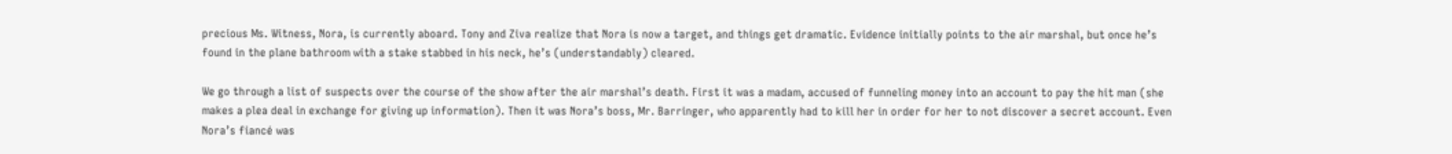precious Ms. Witness, Nora, is currently aboard. Tony and Ziva realize that Nora is now a target, and things get dramatic. Evidence initially points to the air marshal, but once he’s found in the plane bathroom with a stake stabbed in his neck, he’s (understandably) cleared.

We go through a list of suspects over the course of the show after the air marshal’s death. First it was a madam, accused of funneling money into an account to pay the hit man (she makes a plea deal in exchange for giving up information). Then it was Nora’s boss, Mr. Barringer, who apparently had to kill her in order for her to not discover a secret account. Even Nora’s fiancé was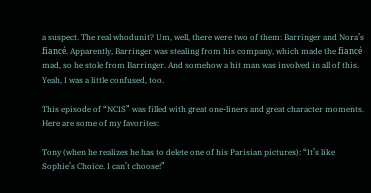a suspect. The real whodunit? Um, well, there were two of them: Barringer and Nora’s fiancé. Apparently, Barringer was stealing from his company, which made the fiancé mad, so he stole from Barringer. And somehow a hit man was involved in all of this. Yeah, I was a little confused, too.

This episode of “NCIS” was filled with great one-liners and great character moments. Here are some of my favorites:

Tony (when he realizes he has to delete one of his Parisian pictures): “It’s like Sophie’s Choice. I can’t choose!”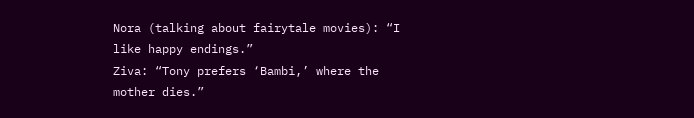Nora (talking about fairytale movies): “I like happy endings.”
Ziva: “Tony prefers ‘Bambi,’ where the mother dies.”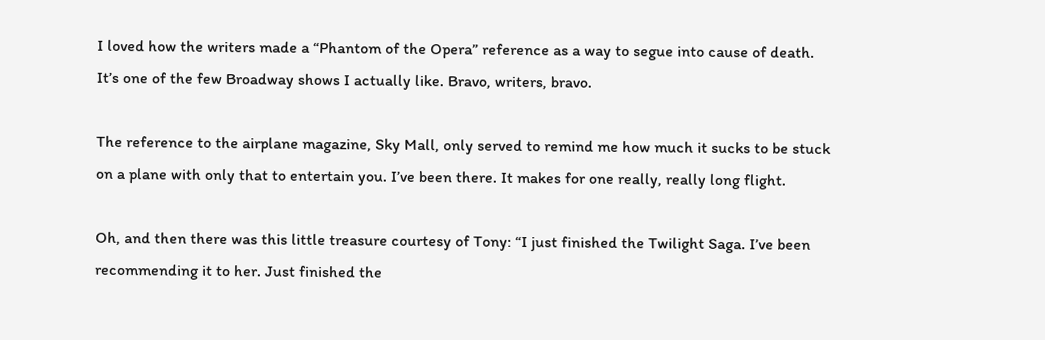I loved how the writers made a “Phantom of the Opera” reference as a way to segue into cause of death. It’s one of the few Broadway shows I actually like. Bravo, writers, bravo.

The reference to the airplane magazine, Sky Mall, only served to remind me how much it sucks to be stuck on a plane with only that to entertain you. I’ve been there. It makes for one really, really long flight.

Oh, and then there was this little treasure courtesy of Tony: “I just finished the Twilight Saga. I’ve been recommending it to her. Just finished the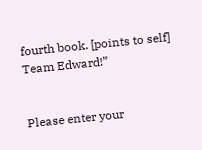fourth book. [points to self] Team Edward!”


Please enter your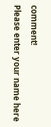comment!
Please enter your name here